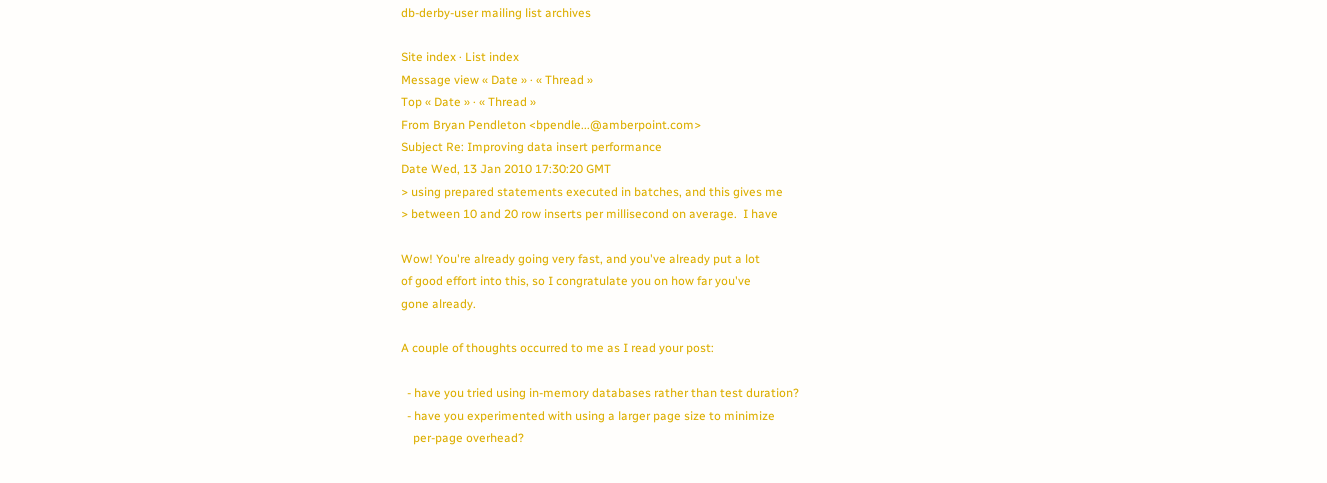db-derby-user mailing list archives

Site index · List index
Message view « Date » · « Thread »
Top « Date » · « Thread »
From Bryan Pendleton <bpendle...@amberpoint.com>
Subject Re: Improving data insert performance
Date Wed, 13 Jan 2010 17:30:20 GMT
> using prepared statements executed in batches, and this gives me
> between 10 and 20 row inserts per millisecond on average.  I have

Wow! You're already going very fast, and you've already put a lot
of good effort into this, so I congratulate you on how far you've
gone already.

A couple of thoughts occurred to me as I read your post:

  - have you tried using in-memory databases rather than test duration?
  - have you experimented with using a larger page size to minimize
    per-page overhead?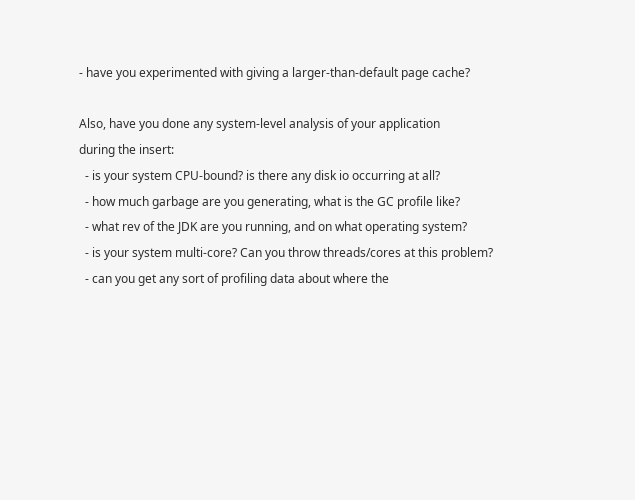- have you experimented with giving a larger-than-default page cache?

Also, have you done any system-level analysis of your application
during the insert:
  - is your system CPU-bound? is there any disk io occurring at all?
  - how much garbage are you generating, what is the GC profile like?
  - what rev of the JDK are you running, and on what operating system?
  - is your system multi-core? Can you throw threads/cores at this problem?
  - can you get any sort of profiling data about where the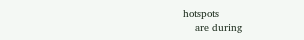hotspots
    are during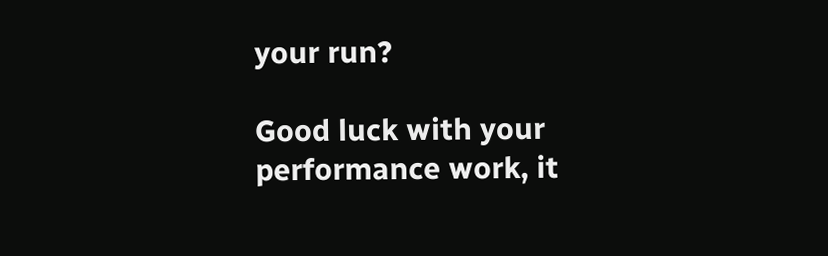your run?

Good luck with your performance work, it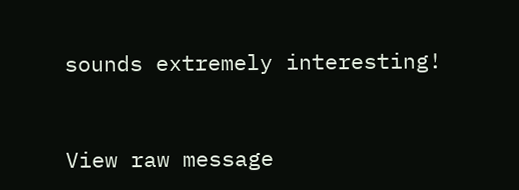sounds extremely interesting!



View raw message